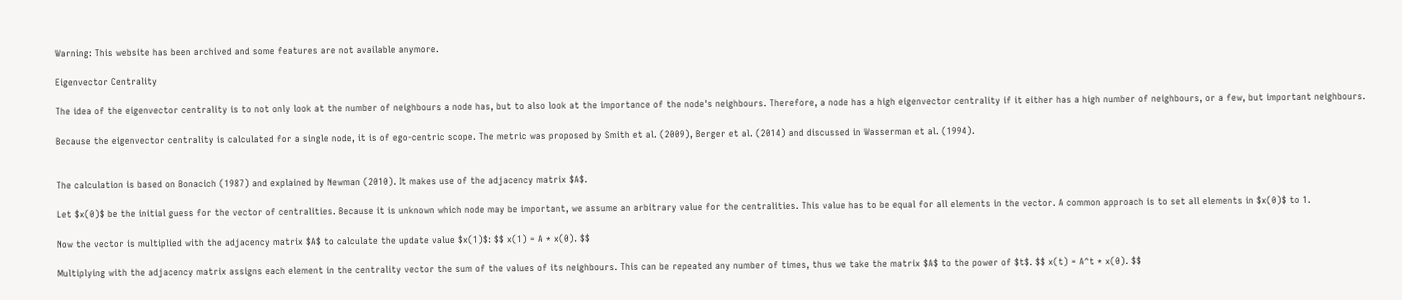Warning: This website has been archived and some features are not available anymore.

Eigenvector Centrality

The idea of the eigenvector centrality is to not only look at the number of neighbours a node has, but to also look at the importance of the node's neighbours. Therefore, a node has a high eigenvector centrality if it either has a high number of neighbours, or a few, but important neighbours.

Because the eigenvector centrality is calculated for a single node, it is of ego-centric scope. The metric was proposed by Smith et al. (2009), Berger et al. (2014) and discussed in Wasserman et al. (1994).


The calculation is based on Bonacich (1987) and explained by Newman (2010). It makes use of the adjacency matrix $A$.

Let $x(0)$ be the initial guess for the vector of centralities. Because it is unknown which node may be important, we assume an arbitrary value for the centralities. This value has to be equal for all elements in the vector. A common approach is to set all elements in $x(0)$ to 1.

Now the vector is multiplied with the adjacency matrix $A$ to calculate the update value $x(1)$: $$ x(1) = A * x(0). $$

Multiplying with the adjacency matrix assigns each element in the centrality vector the sum of the values of its neighbours. This can be repeated any number of times, thus we take the matrix $A$ to the power of $t$. $$ x(t) = A^t * x(0). $$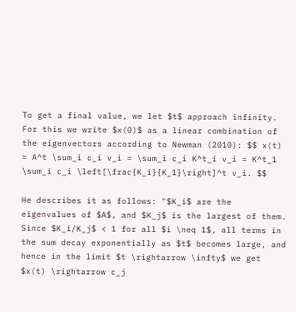To get a final value, we let $t$ approach infinity. For this we write $x(0)$ as a linear combination of the eigenvectors according to Newman (2010): $$ x(t) = A^t \sum_i c_i v_i = \sum_i c_i K^t_i v_i = K^t_1 \sum_i c_i \left[\frac{K_i}{K_1}\right]^t v_i. $$

He describes it as follows: "$K_i$ are the eigenvalues of $A$, and $K_j$ is the largest of them. Since $K_i/K_j$ < 1 for all $i \neq 1$, all terms in the sum decay exponentially as $t$ becomes large, and hence in the limit $t \rightarrow \infty$ we get $x(t) \rightarrow c_j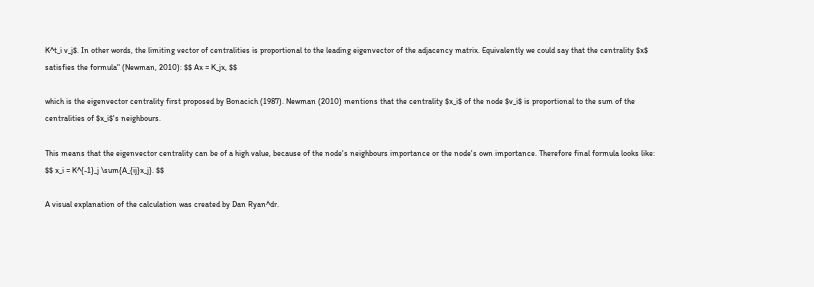K^t_i v_j$. In other words, the limiting vector of centralities is proportional to the leading eigenvector of the adjacency matrix. Equivalently we could say that the centrality $x$ satisfies the formula" (Newman, 2010): $$ Ax = K_jx, $$

which is the eigenvector centrality first proposed by Bonacich (1987). Newman (2010) mentions that the centrality $x_i$ of the node $v_i$ is proportional to the sum of the centralities of $x_i$'s neighbours.

This means that the eigenvector centrality can be of a high value, because of the node's neighbours importance or the node's own importance. Therefore final formula looks like: $$ x_i = K^{-1}_j \sum{A_{ij}x_j}. $$

A visual explanation of the calculation was created by Dan Ryan^dr.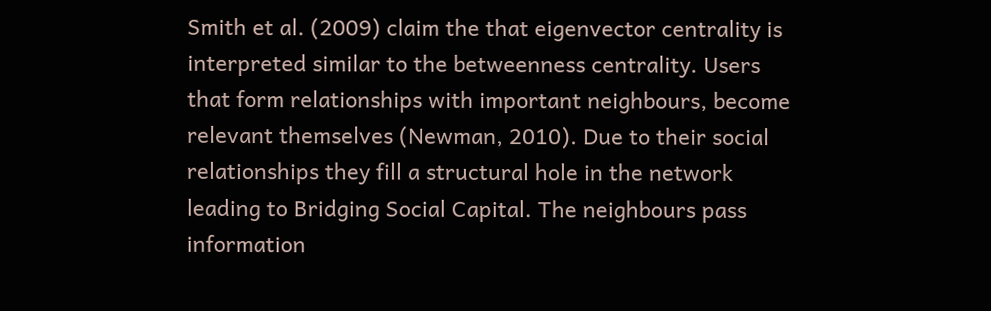Smith et al. (2009) claim the that eigenvector centrality is interpreted similar to the betweenness centrality. Users that form relationships with important neighbours, become relevant themselves (Newman, 2010). Due to their social relationships they fill a structural hole in the network leading to Bridging Social Capital. The neighbours pass information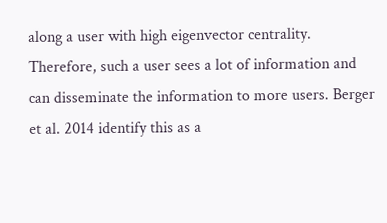along a user with high eigenvector centrality. Therefore, such a user sees a lot of information and can disseminate the information to more users. Berger et al. 2014 identify this as a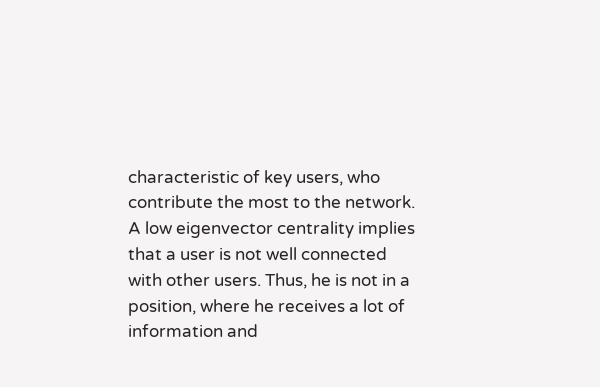characteristic of key users, who contribute the most to the network. A low eigenvector centrality implies that a user is not well connected with other users. Thus, he is not in a position, where he receives a lot of information and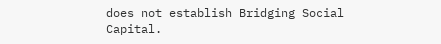does not establish Bridging Social Capital.